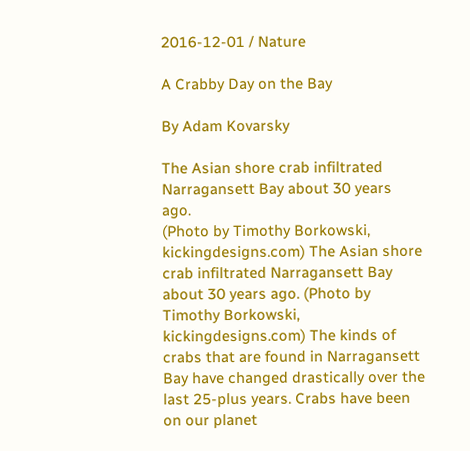2016-12-01 / Nature

A Crabby Day on the Bay

By Adam Kovarsky

The Asian shore crab infiltrated Narragansett Bay about 30 years ago.
(Photo by Timothy Borkowski, kickingdesigns.com) The Asian shore crab infiltrated Narragansett Bay about 30 years ago. (Photo by Timothy Borkowski, kickingdesigns.com) The kinds of crabs that are found in Narragansett Bay have changed drastically over the last 25-plus years. Crabs have been on our planet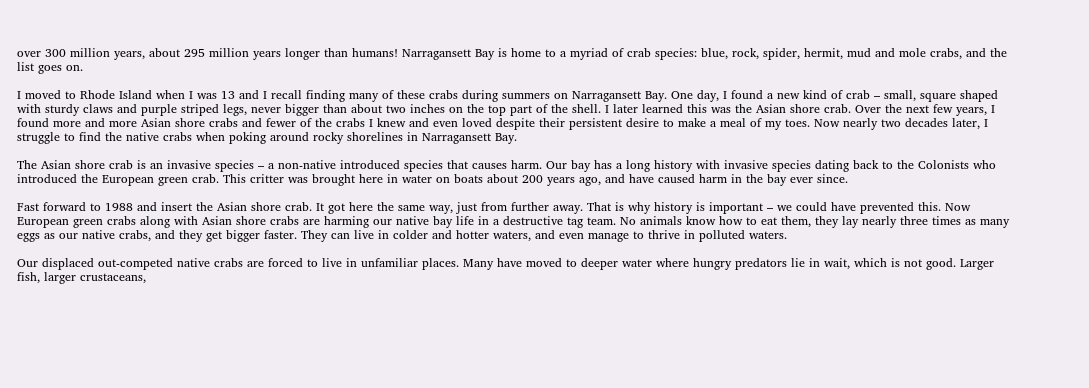over 300 million years, about 295 million years longer than humans! Narragansett Bay is home to a myriad of crab species: blue, rock, spider, hermit, mud and mole crabs, and the list goes on.

I moved to Rhode Island when I was 13 and I recall finding many of these crabs during summers on Narragansett Bay. One day, I found a new kind of crab – small, square shaped with sturdy claws and purple striped legs, never bigger than about two inches on the top part of the shell. I later learned this was the Asian shore crab. Over the next few years, I found more and more Asian shore crabs and fewer of the crabs I knew and even loved despite their persistent desire to make a meal of my toes. Now nearly two decades later, I struggle to find the native crabs when poking around rocky shorelines in Narragansett Bay.

The Asian shore crab is an invasive species – a non-native introduced species that causes harm. Our bay has a long history with invasive species dating back to the Colonists who introduced the European green crab. This critter was brought here in water on boats about 200 years ago, and have caused harm in the bay ever since.

Fast forward to 1988 and insert the Asian shore crab. It got here the same way, just from further away. That is why history is important – we could have prevented this. Now European green crabs along with Asian shore crabs are harming our native bay life in a destructive tag team. No animals know how to eat them, they lay nearly three times as many eggs as our native crabs, and they get bigger faster. They can live in colder and hotter waters, and even manage to thrive in polluted waters.

Our displaced out-competed native crabs are forced to live in unfamiliar places. Many have moved to deeper water where hungry predators lie in wait, which is not good. Larger fish, larger crustaceans,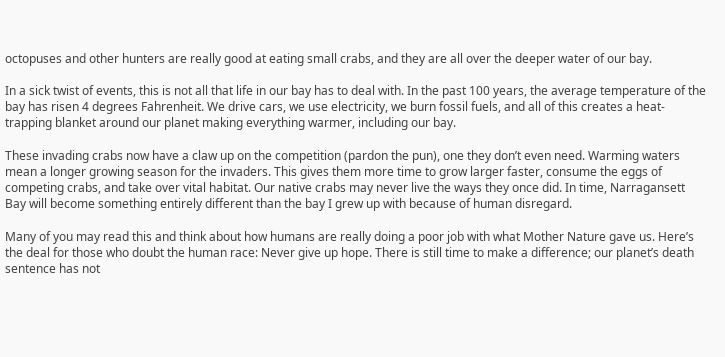octopuses and other hunters are really good at eating small crabs, and they are all over the deeper water of our bay.

In a sick twist of events, this is not all that life in our bay has to deal with. In the past 100 years, the average temperature of the bay has risen 4 degrees Fahrenheit. We drive cars, we use electricity, we burn fossil fuels, and all of this creates a heat-trapping blanket around our planet making everything warmer, including our bay.

These invading crabs now have a claw up on the competition (pardon the pun), one they don’t even need. Warming waters mean a longer growing season for the invaders. This gives them more time to grow larger faster, consume the eggs of competing crabs, and take over vital habitat. Our native crabs may never live the ways they once did. In time, Narragansett Bay will become something entirely different than the bay I grew up with because of human disregard.

Many of you may read this and think about how humans are really doing a poor job with what Mother Nature gave us. Here’s the deal for those who doubt the human race: Never give up hope. There is still time to make a difference; our planet’s death sentence has not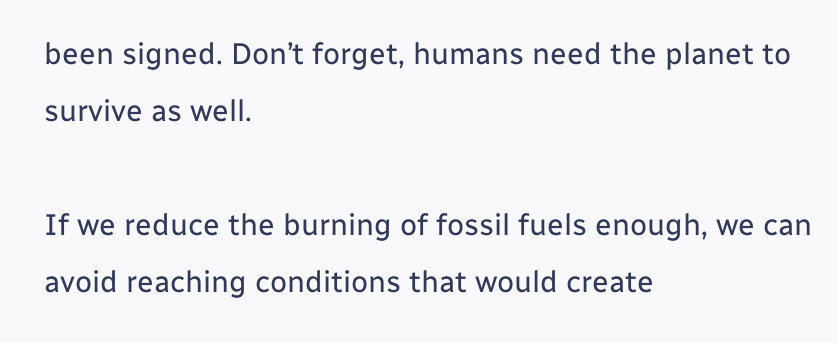been signed. Don’t forget, humans need the planet to survive as well.

If we reduce the burning of fossil fuels enough, we can avoid reaching conditions that would create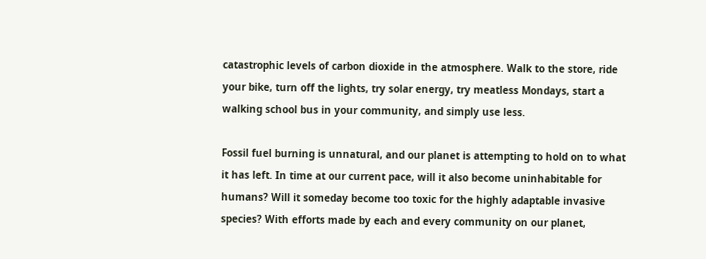catastrophic levels of carbon dioxide in the atmosphere. Walk to the store, ride your bike, turn off the lights, try solar energy, try meatless Mondays, start a walking school bus in your community, and simply use less.

Fossil fuel burning is unnatural, and our planet is attempting to hold on to what it has left. In time at our current pace, will it also become uninhabitable for humans? Will it someday become too toxic for the highly adaptable invasive species? With efforts made by each and every community on our planet,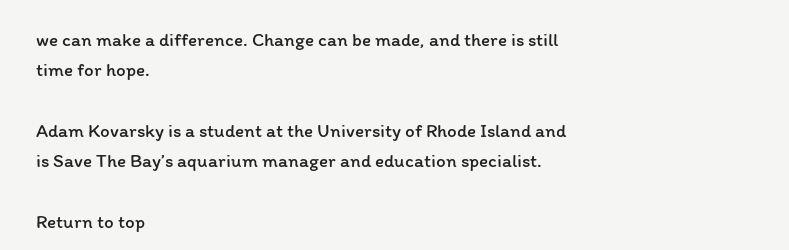we can make a difference. Change can be made, and there is still time for hope.

Adam Kovarsky is a student at the University of Rhode Island and is Save The Bay’s aquarium manager and education specialist.

Return to top